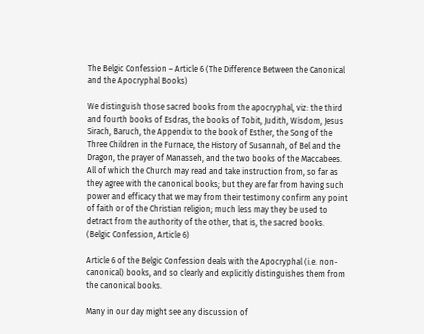The Belgic Confession – Article 6 (The Difference Between the Canonical and the Apocryphal Books)

We distinguish those sacred books from the apocryphal, viz: the third and fourth books of Esdras, the books of Tobit, Judith, Wisdom, Jesus Sirach, Baruch, the Appendix to the book of Esther, the Song of the Three Children in the Furnace, the History of Susannah, of Bel and the Dragon, the prayer of Manasseh, and the two books of the Maccabees. All of which the Church may read and take instruction from, so far as they agree with the canonical books; but they are far from having such power and efficacy that we may from their testimony confirm any point of faith or of the Christian religion; much less may they be used to detract from the authority of the other, that is, the sacred books. (Belgic Confession, Article 6)

Article 6 of the Belgic Confession deals with the Apocryphal (i.e. non-canonical) books, and so clearly and explicitly distinguishes them from the canonical books.

Many in our day might see any discussion of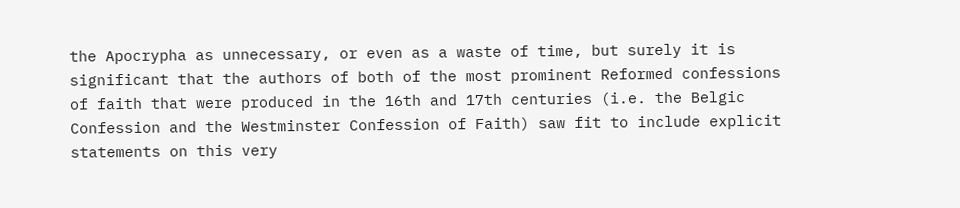the Apocrypha as unnecessary, or even as a waste of time, but surely it is significant that the authors of both of the most prominent Reformed confessions of faith that were produced in the 16th and 17th centuries (i.e. the Belgic Confession and the Westminster Confession of Faith) saw fit to include explicit statements on this very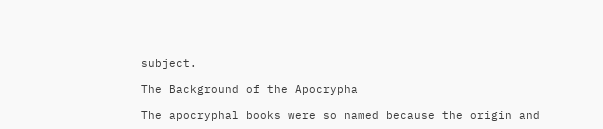subject.

The Background of the Apocrypha

The apocryphal books were so named because the origin and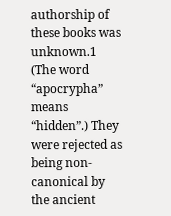authorship of these books was unknown.1 (The word “apocrypha” means “hidden”.) They were rejected as being non-canonical by the ancient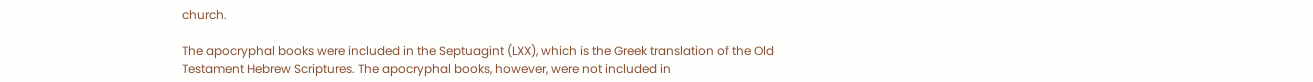church.

The apocryphal books were included in the Septuagint (LXX), which is the Greek translation of the Old Testament Hebrew Scriptures. The apocryphal books, however, were not included in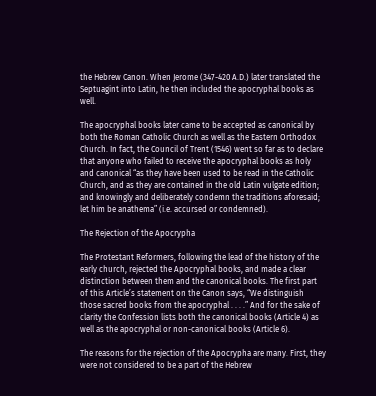the Hebrew Canon. When Jerome (347-420 A.D.) later translated the Septuagint into Latin, he then included the apocryphal books as well.

The apocryphal books later came to be accepted as canonical by both the Roman Catholic Church as well as the Eastern Orthodox Church. In fact, the Council of Trent (1546) went so far as to declare that anyone who failed to receive the apocryphal books as holy and canonical “as they have been used to be read in the Catholic Church, and as they are contained in the old Latin vulgate edition; and knowingly and deliberately condemn the traditions aforesaid; let him be anathema” (i.e. accursed or condemned).

The Rejection of the Apocrypha

The Protestant Reformers, following the lead of the history of the early church, rejected the Apocryphal books, and made a clear distinction between them and the canonical books. The first part of this Article’s statement on the Canon says, “We distinguish those sacred books from the apocryphal . . . .” And for the sake of clarity the Confession lists both the canonical books (Article 4) as well as the apocryphal or non-canonical books (Article 6).

The reasons for the rejection of the Apocrypha are many. First, they were not considered to be a part of the Hebrew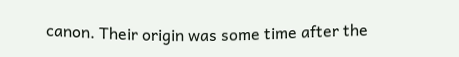canon. Their origin was some time after the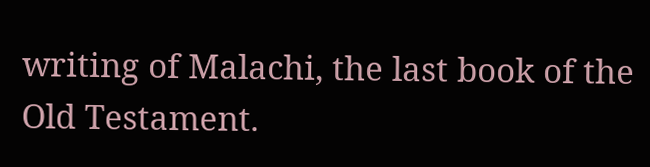writing of Malachi, the last book of the Old Testament.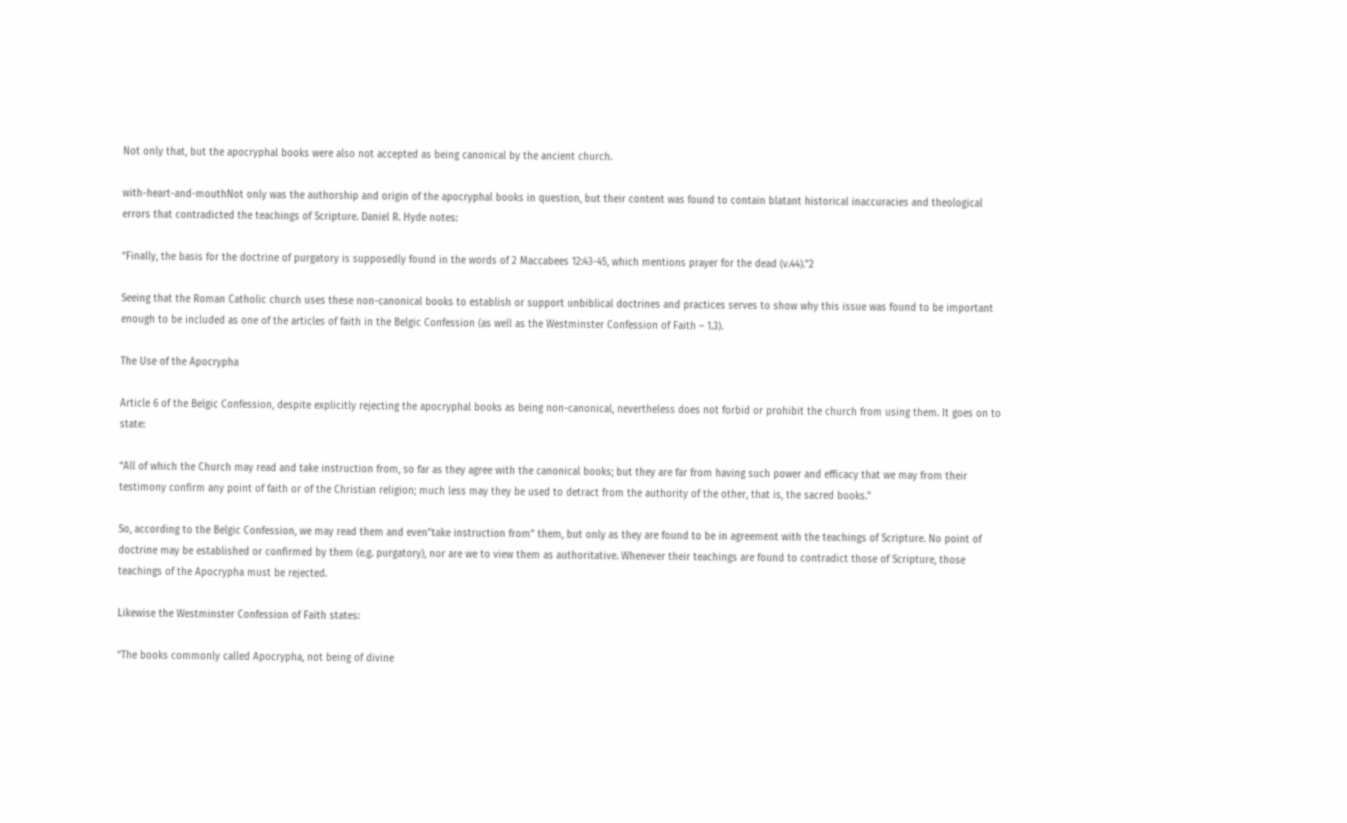Not only that, but the apocryphal books were also not accepted as being canonical by the ancient church.

with-heart-and-mouthNot only was the authorship and origin of the apocryphal books in question, but their content was found to contain blatant historical inaccuracies and theological errors that contradicted the teachings of Scripture. Daniel R. Hyde notes:

“Finally, the basis for the doctrine of purgatory is supposedly found in the words of 2 Maccabees 12:43-45, which mentions prayer for the dead (v.44).”2

Seeing that the Roman Catholic church uses these non-canonical books to establish or support unbiblical doctrines and practices serves to show why this issue was found to be important enough to be included as one of the articles of faith in the Belgic Confession (as well as the Westminster Confession of Faith – 1.3).

The Use of the Apocrypha

Article 6 of the Belgic Confession, despite explicitly rejecting the apocryphal books as being non-canonical, nevertheless does not forbid or prohibit the church from using them. It goes on to state:

“All of which the Church may read and take instruction from, so far as they agree with the canonical books; but they are far from having such power and efficacy that we may from their testimony confirm any point of faith or of the Christian religion; much less may they be used to detract from the authority of the other, that is, the sacred books.”

So, according to the Belgic Confession, we may read them and even”take instruction from” them, but only as they are found to be in agreement with the teachings of Scripture. No point of doctrine may be established or confirmed by them (e.g. purgatory), nor are we to view them as authoritative. Whenever their teachings are found to contradict those of Scripture, those teachings of the Apocrypha must be rejected.

Likewise the Westminster Confession of Faith states:

“The books commonly called Apocrypha, not being of divine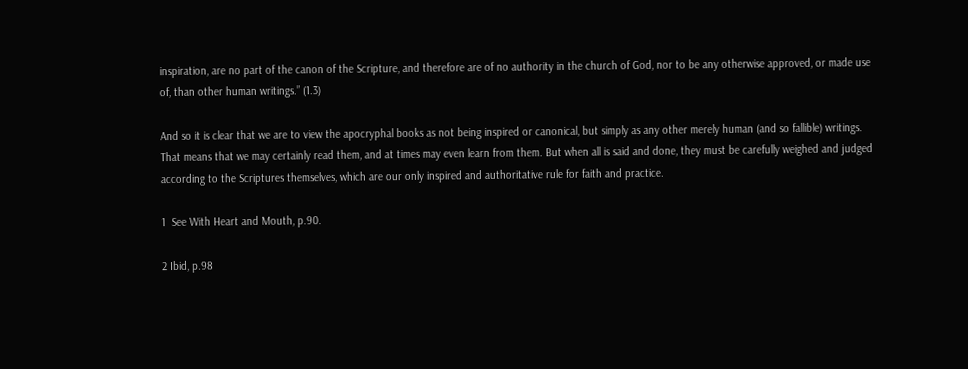inspiration, are no part of the canon of the Scripture, and therefore are of no authority in the church of God, nor to be any otherwise approved, or made use of, than other human writings.” (1.3)

And so it is clear that we are to view the apocryphal books as not being inspired or canonical, but simply as any other merely human (and so fallible) writings. That means that we may certainly read them, and at times may even learn from them. But when all is said and done, they must be carefully weighed and judged according to the Scriptures themselves, which are our only inspired and authoritative rule for faith and practice.

1  See With Heart and Mouth, p.90.

2 Ibid, p.98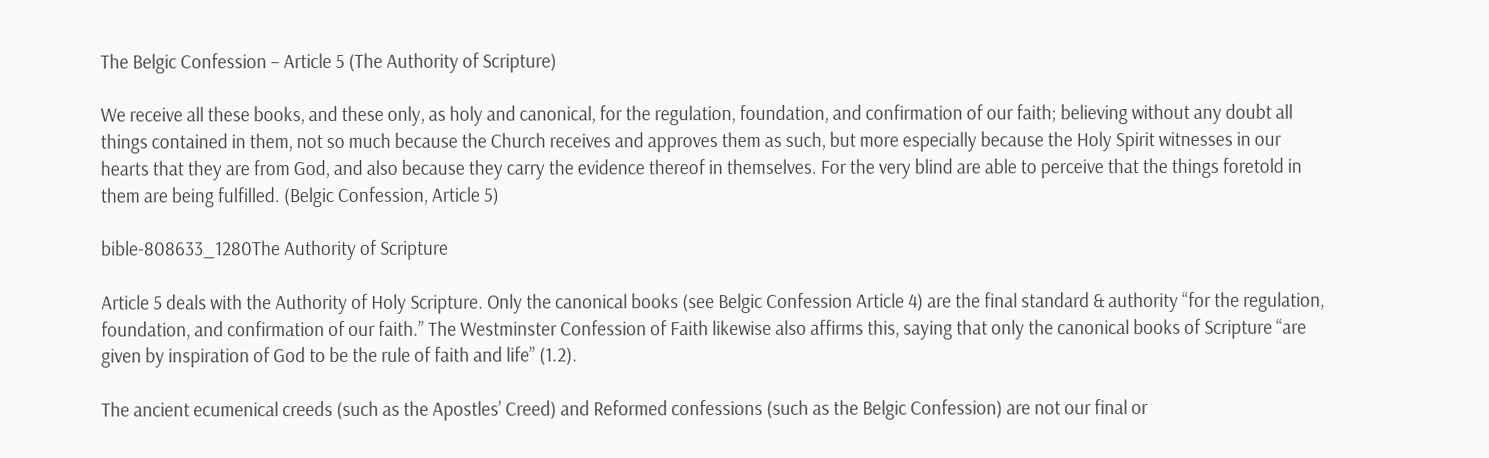The Belgic Confession – Article 5 (The Authority of Scripture)

We receive all these books, and these only, as holy and canonical, for the regulation, foundation, and confirmation of our faith; believing without any doubt all things contained in them, not so much because the Church receives and approves them as such, but more especially because the Holy Spirit witnesses in our hearts that they are from God, and also because they carry the evidence thereof in themselves. For the very blind are able to perceive that the things foretold in them are being fulfilled. (Belgic Confession, Article 5)

bible-808633_1280The Authority of Scripture

Article 5 deals with the Authority of Holy Scripture. Only the canonical books (see Belgic Confession Article 4) are the final standard & authority “for the regulation, foundation, and confirmation of our faith.” The Westminster Confession of Faith likewise also affirms this, saying that only the canonical books of Scripture “are given by inspiration of God to be the rule of faith and life” (1.2).

The ancient ecumenical creeds (such as the Apostles’ Creed) and Reformed confessions (such as the Belgic Confession) are not our final or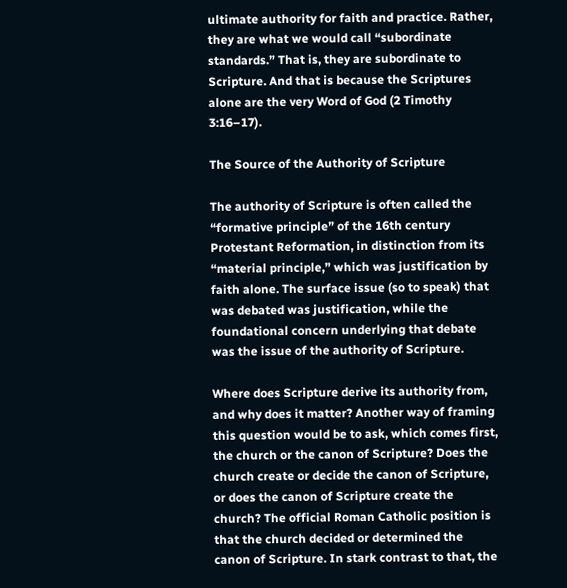ultimate authority for faith and practice. Rather, they are what we would call “subordinate standards.” That is, they are subordinate to Scripture. And that is because the Scriptures alone are the very Word of God (2 Timothy 3:16–17).

The Source of the Authority of Scripture

The authority of Scripture is often called the “formative principle” of the 16th century Protestant Reformation, in distinction from its “material principle,” which was justification by faith alone. The surface issue (so to speak) that was debated was justification, while the foundational concern underlying that debate was the issue of the authority of Scripture.

Where does Scripture derive its authority from, and why does it matter? Another way of framing this question would be to ask, which comes first, the church or the canon of Scripture? Does the church create or decide the canon of Scripture, or does the canon of Scripture create the church? The official Roman Catholic position is that the church decided or determined the canon of Scripture. In stark contrast to that, the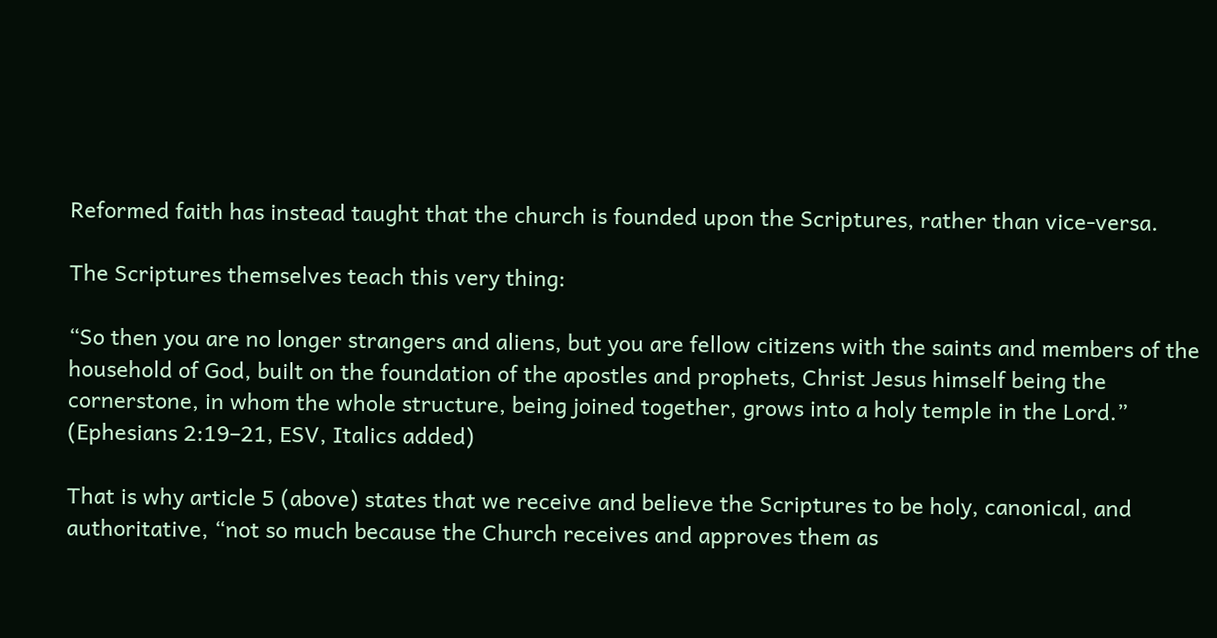Reformed faith has instead taught that the church is founded upon the Scriptures, rather than vice-versa.

The Scriptures themselves teach this very thing:

“So then you are no longer strangers and aliens, but you are fellow citizens with the saints and members of the household of God, built on the foundation of the apostles and prophets, Christ Jesus himself being the cornerstone, in whom the whole structure, being joined together, grows into a holy temple in the Lord.” (Ephesians 2:19–21, ESV, Italics added)

That is why article 5 (above) states that we receive and believe the Scriptures to be holy, canonical, and authoritative, “not so much because the Church receives and approves them as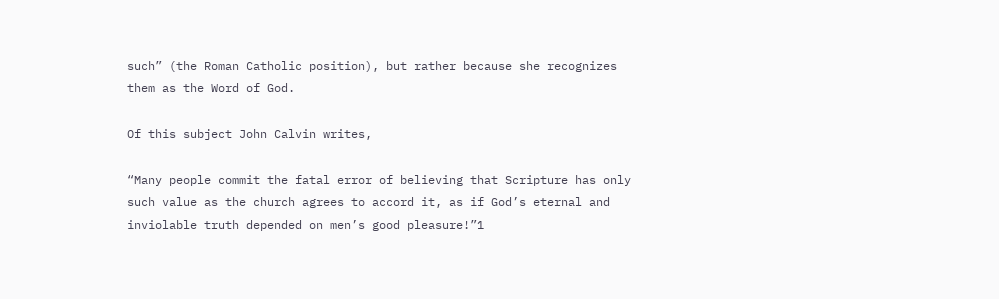such” (the Roman Catholic position), but rather because she recognizes them as the Word of God.

Of this subject John Calvin writes,

“Many people commit the fatal error of believing that Scripture has only such value as the church agrees to accord it, as if God’s eternal and inviolable truth depended on men’s good pleasure!”1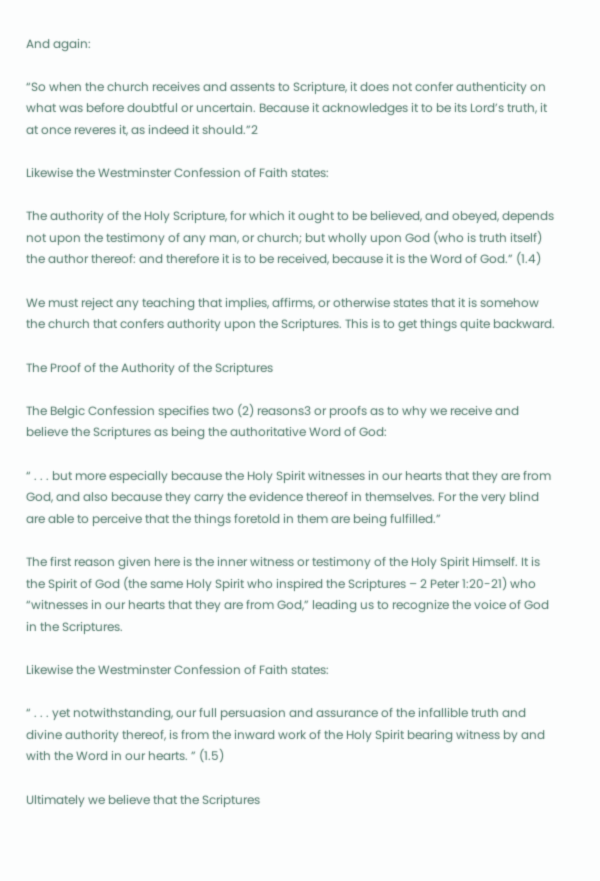And again:

“So when the church receives and assents to Scripture, it does not confer authenticity on what was before doubtful or uncertain. Because it acknowledges it to be its Lord’s truth, it at once reveres it, as indeed it should.”2

Likewise the Westminster Confession of Faith states:

The authority of the Holy Scripture, for which it ought to be believed, and obeyed, depends not upon the testimony of any man, or church; but wholly upon God (who is truth itself) the author thereof: and therefore it is to be received, because it is the Word of God.” (1.4)

We must reject any teaching that implies, affirms, or otherwise states that it is somehow the church that confers authority upon the Scriptures. This is to get things quite backward.

The Proof of the Authority of the Scriptures

The Belgic Confession specifies two (2) reasons3 or proofs as to why we receive and believe the Scriptures as being the authoritative Word of God:

“ . . . but more especially because the Holy Spirit witnesses in our hearts that they are from God, and also because they carry the evidence thereof in themselves. For the very blind are able to perceive that the things foretold in them are being fulfilled.”

The first reason given here is the inner witness or testimony of the Holy Spirit Himself. It is the Spirit of God (the same Holy Spirit who inspired the Scriptures – 2 Peter 1:20-21) who “witnesses in our hearts that they are from God,” leading us to recognize the voice of God in the Scriptures.

Likewise the Westminster Confession of Faith states:

“ . . . yet notwithstanding, our full persuasion and assurance of the infallible truth and divine authority thereof, is from the inward work of the Holy Spirit bearing witness by and with the Word in our hearts. ” (1.5)

Ultimately we believe that the Scriptures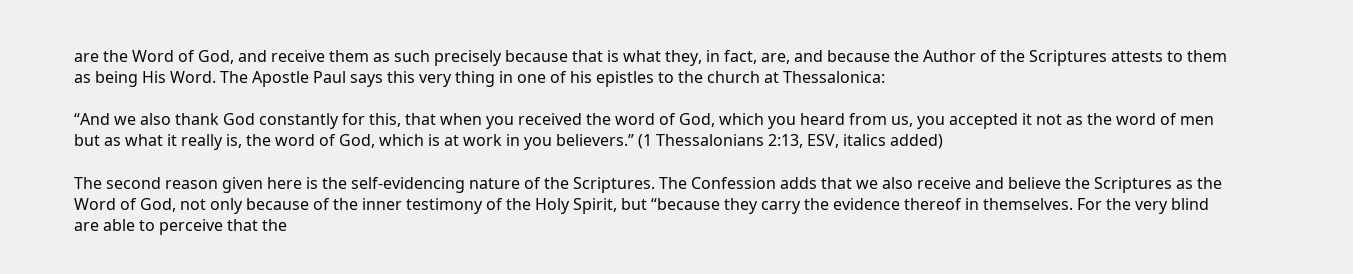are the Word of God, and receive them as such precisely because that is what they, in fact, are, and because the Author of the Scriptures attests to them as being His Word. The Apostle Paul says this very thing in one of his epistles to the church at Thessalonica:

“And we also thank God constantly for this, that when you received the word of God, which you heard from us, you accepted it not as the word of men but as what it really is, the word of God, which is at work in you believers.” (1 Thessalonians 2:13, ESV, italics added)

The second reason given here is the self-evidencing nature of the Scriptures. The Confession adds that we also receive and believe the Scriptures as the Word of God, not only because of the inner testimony of the Holy Spirit, but “because they carry the evidence thereof in themselves. For the very blind are able to perceive that the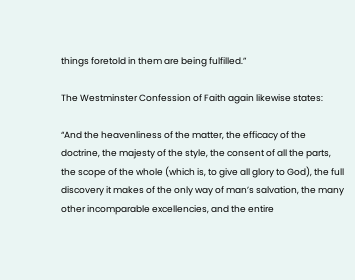things foretold in them are being fulfilled.”

The Westminster Confession of Faith again likewise states:

“And the heavenliness of the matter, the efficacy of the doctrine, the majesty of the style, the consent of all the parts, the scope of the whole (which is, to give all glory to God), the full discovery it makes of the only way of man’s salvation, the many other incomparable excellencies, and the entire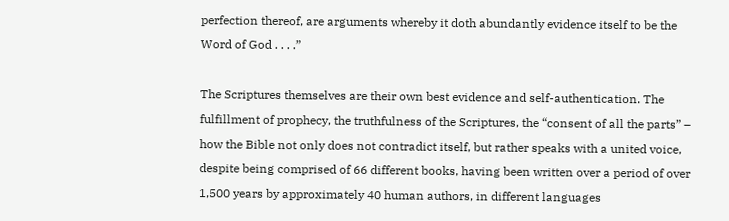perfection thereof, are arguments whereby it doth abundantly evidence itself to be the Word of God . . . .”

The Scriptures themselves are their own best evidence and self-authentication. The fulfillment of prophecy, the truthfulness of the Scriptures, the “consent of all the parts” – how the Bible not only does not contradict itself, but rather speaks with a united voice, despite being comprised of 66 different books, having been written over a period of over 1,500 years by approximately 40 human authors, in different languages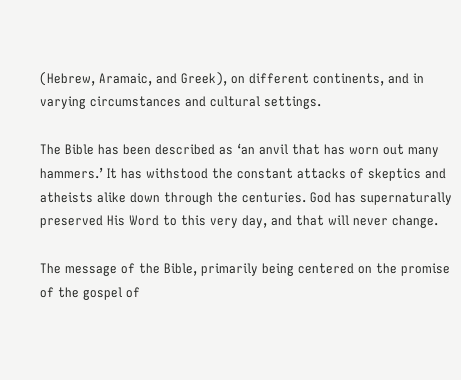(Hebrew, Aramaic, and Greek), on different continents, and in varying circumstances and cultural settings.

The Bible has been described as ‘an anvil that has worn out many hammers.’ It has withstood the constant attacks of skeptics and atheists alike down through the centuries. God has supernaturally preserved His Word to this very day, and that will never change.

The message of the Bible, primarily being centered on the promise of the gospel of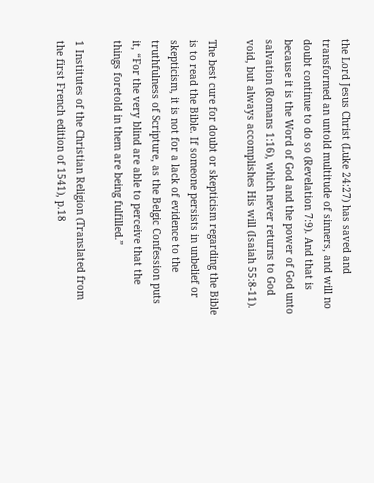the Lord Jesus Christ (Luke 24:27) has saved and transformed an untold multitude of sinners, and will no doubt continue to do so (Revelation 7:9). And that is because it is the Word of God and the power of God unto salvation (Romans 1:16), which never returns to God void, but always accomplishes His will (Isaiah 55:8-11).

The best cure for doubt or skepticism regarding the Bible is to read the Bible. If someone persists in unbelief or skepticism, it is not for a lack of evidence to the truthfulness of Scripture, as the Belgic Confession puts it, “For the very blind are able to perceive that the things foretold in them are being fulfilled.”

1 Institutes of the Christian Religion (Translated from the first French edition of 1541), p.18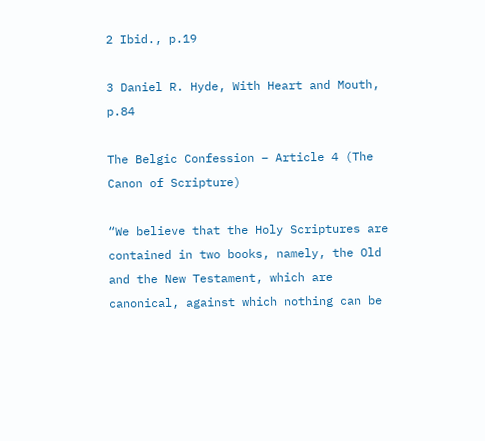2 Ibid., p.19

3 Daniel R. Hyde, With Heart and Mouth, p.84

The Belgic Confession – Article 4 (The Canon of Scripture)

“We believe that the Holy Scriptures are contained in two books, namely, the Old and the New Testament, which are canonical, against which nothing can be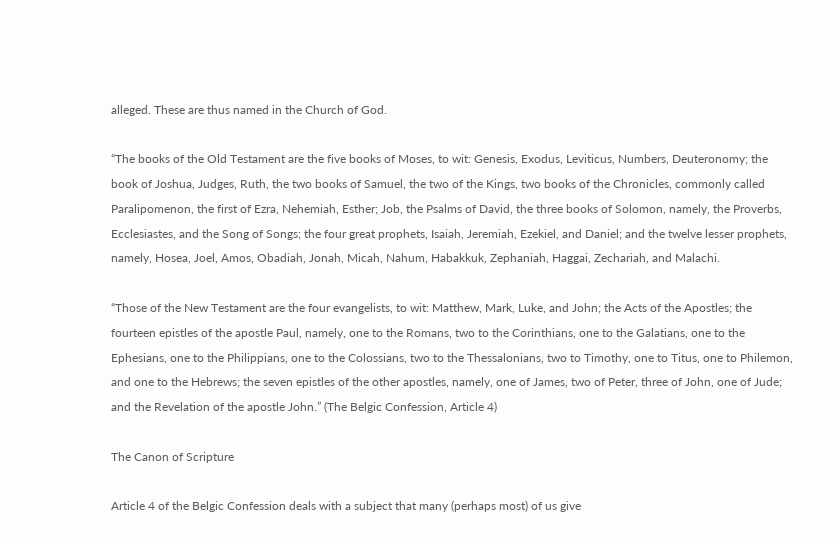alleged. These are thus named in the Church of God.

“The books of the Old Testament are the five books of Moses, to wit: Genesis, Exodus, Leviticus, Numbers, Deuteronomy; the book of Joshua, Judges, Ruth, the two books of Samuel, the two of the Kings, two books of the Chronicles, commonly called Paralipomenon, the first of Ezra, Nehemiah, Esther; Job, the Psalms of David, the three books of Solomon, namely, the Proverbs, Ecclesiastes, and the Song of Songs; the four great prophets, Isaiah, Jeremiah, Ezekiel, and Daniel; and the twelve lesser prophets, namely, Hosea, Joel, Amos, Obadiah, Jonah, Micah, Nahum, Habakkuk, Zephaniah, Haggai, Zechariah, and Malachi.

“Those of the New Testament are the four evangelists, to wit: Matthew, Mark, Luke, and John; the Acts of the Apostles; the fourteen epistles of the apostle Paul, namely, one to the Romans, two to the Corinthians, one to the Galatians, one to the Ephesians, one to the Philippians, one to the Colossians, two to the Thessalonians, two to Timothy, one to Titus, one to Philemon, and one to the Hebrews; the seven epistles of the other apostles, namely, one of James, two of Peter, three of John, one of Jude; and the Revelation of the apostle John.” (The Belgic Confession, Article 4)

The Canon of Scripture

Article 4 of the Belgic Confession deals with a subject that many (perhaps most) of us give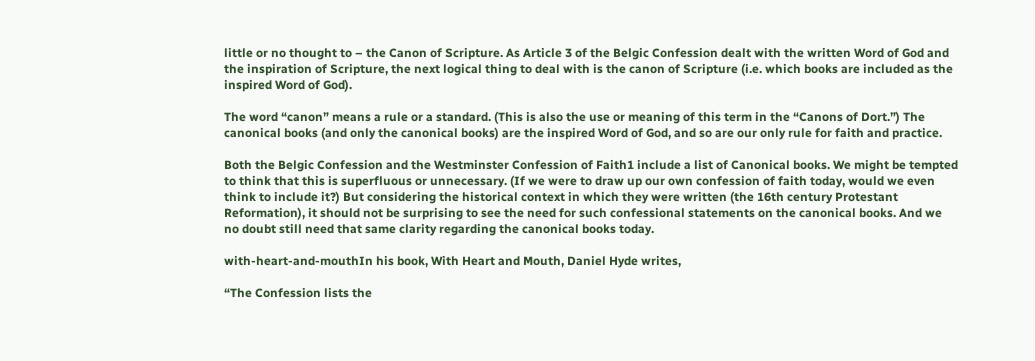little or no thought to – the Canon of Scripture. As Article 3 of the Belgic Confession dealt with the written Word of God and the inspiration of Scripture, the next logical thing to deal with is the canon of Scripture (i.e. which books are included as the inspired Word of God).

The word “canon” means a rule or a standard. (This is also the use or meaning of this term in the “Canons of Dort.”) The canonical books (and only the canonical books) are the inspired Word of God, and so are our only rule for faith and practice.

Both the Belgic Confession and the Westminster Confession of Faith1 include a list of Canonical books. We might be tempted to think that this is superfluous or unnecessary. (If we were to draw up our own confession of faith today, would we even think to include it?) But considering the historical context in which they were written (the 16th century Protestant Reformation), it should not be surprising to see the need for such confessional statements on the canonical books. And we no doubt still need that same clarity regarding the canonical books today.

with-heart-and-mouthIn his book, With Heart and Mouth, Daniel Hyde writes,

“The Confession lists the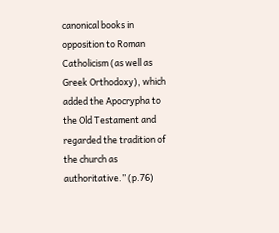canonical books in opposition to Roman Catholicism (as well as Greek Orthodoxy), which added the Apocrypha to the Old Testament and regarded the tradition of the church as authoritative.” (p.76)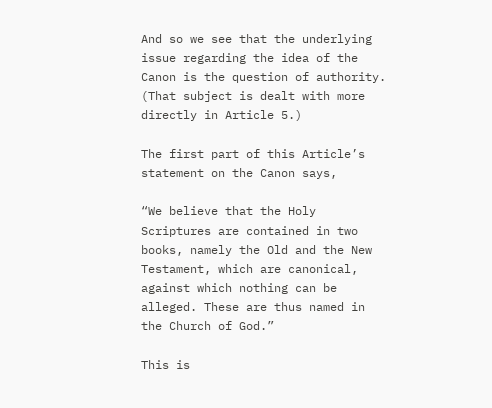And so we see that the underlying issue regarding the idea of the Canon is the question of authority. (That subject is dealt with more directly in Article 5.)

The first part of this Article’s statement on the Canon says,

“We believe that the Holy Scriptures are contained in two books, namely the Old and the New Testament, which are canonical, against which nothing can be alleged. These are thus named in the Church of God.”

This is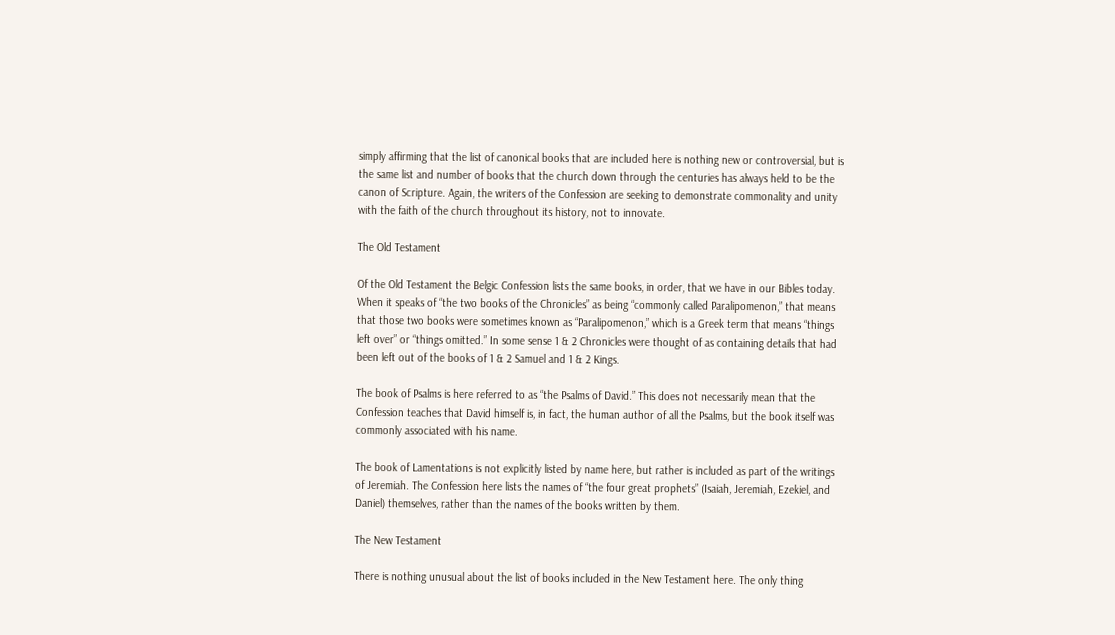simply affirming that the list of canonical books that are included here is nothing new or controversial, but is the same list and number of books that the church down through the centuries has always held to be the canon of Scripture. Again, the writers of the Confession are seeking to demonstrate commonality and unity with the faith of the church throughout its history, not to innovate.

The Old Testament

Of the Old Testament the Belgic Confession lists the same books, in order, that we have in our Bibles today. When it speaks of “the two books of the Chronicles” as being “commonly called Paralipomenon,” that means that those two books were sometimes known as “Paralipomenon,” which is a Greek term that means “things left over” or “things omitted.” In some sense 1 & 2 Chronicles were thought of as containing details that had been left out of the books of 1 & 2 Samuel and 1 & 2 Kings.

The book of Psalms is here referred to as “the Psalms of David.” This does not necessarily mean that the Confession teaches that David himself is, in fact, the human author of all the Psalms, but the book itself was commonly associated with his name.

The book of Lamentations is not explicitly listed by name here, but rather is included as part of the writings of Jeremiah. The Confession here lists the names of “the four great prophets” (Isaiah, Jeremiah, Ezekiel, and Daniel) themselves, rather than the names of the books written by them.

The New Testament

There is nothing unusual about the list of books included in the New Testament here. The only thing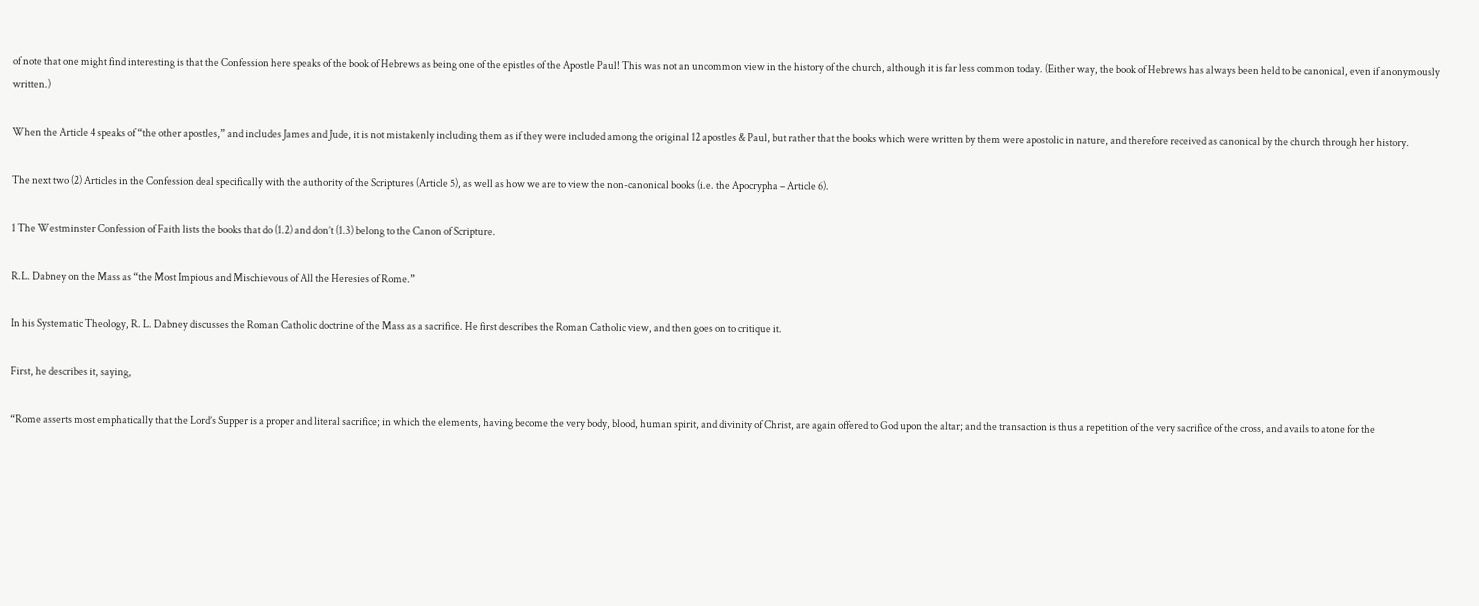of note that one might find interesting is that the Confession here speaks of the book of Hebrews as being one of the epistles of the Apostle Paul! This was not an uncommon view in the history of the church, although it is far less common today. (Either way, the book of Hebrews has always been held to be canonical, even if anonymously written.)

When the Article 4 speaks of “the other apostles,” and includes James and Jude, it is not mistakenly including them as if they were included among the original 12 apostles & Paul, but rather that the books which were written by them were apostolic in nature, and therefore received as canonical by the church through her history.

The next two (2) Articles in the Confession deal specifically with the authority of the Scriptures (Article 5), as well as how we are to view the non-canonical books (i.e. the Apocrypha – Article 6).

1 The Westminster Confession of Faith lists the books that do (1.2) and don’t (1.3) belong to the Canon of Scripture.

R.L. Dabney on the Mass as “the Most Impious and Mischievous of All the Heresies of Rome.”

In his Systematic Theology, R. L. Dabney discusses the Roman Catholic doctrine of the Mass as a sacrifice. He first describes the Roman Catholic view, and then goes on to critique it.

First, he describes it, saying,

“Rome asserts most emphatically that the Lord’s Supper is a proper and literal sacrifice; in which the elements, having become the very body, blood, human spirit, and divinity of Christ, are again offered to God upon the altar; and the transaction is thus a repetition of the very sacrifice of the cross, and avails to atone for the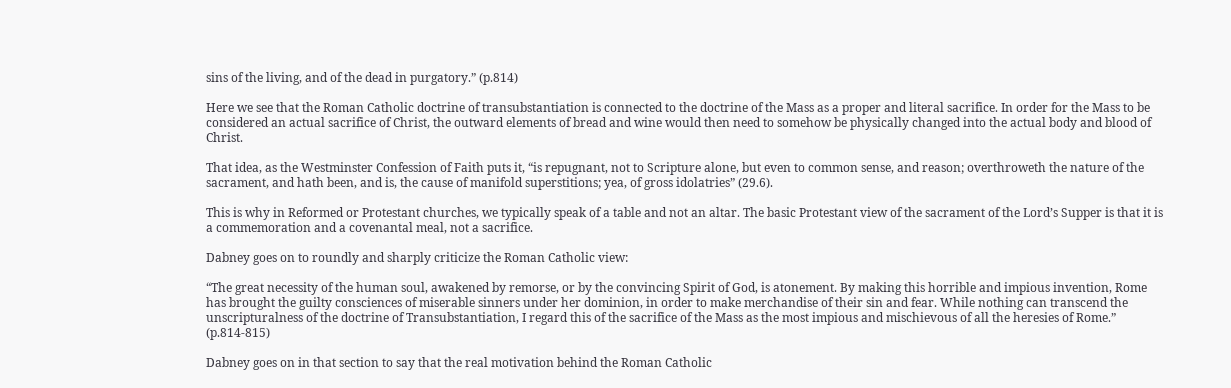sins of the living, and of the dead in purgatory.” (p.814)

Here we see that the Roman Catholic doctrine of transubstantiation is connected to the doctrine of the Mass as a proper and literal sacrifice. In order for the Mass to be considered an actual sacrifice of Christ, the outward elements of bread and wine would then need to somehow be physically changed into the actual body and blood of Christ.

That idea, as the Westminster Confession of Faith puts it, “is repugnant, not to Scripture alone, but even to common sense, and reason; overthroweth the nature of the sacrament, and hath been, and is, the cause of manifold superstitions; yea, of gross idolatries” (29.6).

This is why in Reformed or Protestant churches, we typically speak of a table and not an altar. The basic Protestant view of the sacrament of the Lord’s Supper is that it is a commemoration and a covenantal meal, not a sacrifice.

Dabney goes on to roundly and sharply criticize the Roman Catholic view:

“The great necessity of the human soul, awakened by remorse, or by the convincing Spirit of God, is atonement. By making this horrible and impious invention, Rome has brought the guilty consciences of miserable sinners under her dominion, in order to make merchandise of their sin and fear. While nothing can transcend the unscripturalness of the doctrine of Transubstantiation, I regard this of the sacrifice of the Mass as the most impious and mischievous of all the heresies of Rome.” (p.814-815)

Dabney goes on in that section to say that the real motivation behind the Roman Catholic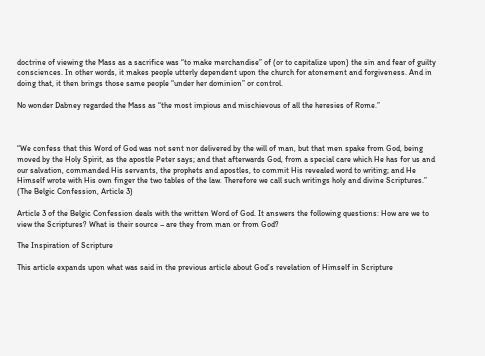doctrine of viewing the Mass as a sacrifice was “to make merchandise” of (or to capitalize upon) the sin and fear of guilty consciences. In other words, it makes people utterly dependent upon the church for atonement and forgiveness. And in doing that, it then brings those same people “under her dominion” or control.

No wonder Dabney regarded the Mass as “the most impious and mischievous of all the heresies of Rome.”



“We confess that this Word of God was not sent nor delivered by the will of man, but that men spake from God, being moved by the Holy Spirit, as the apostle Peter says; and that afterwards God, from a special care which He has for us and our salvation, commanded His servants, the prophets and apostles, to commit His revealed word to writing; and He Himself wrote with His own finger the two tables of the law. Therefore we call such writings holy and divine Scriptures.” (The Belgic Confession, Article 3)

Article 3 of the Belgic Confession deals with the written Word of God. It answers the following questions: How are we to view the Scriptures? What is their source – are they from man or from God?

The Inspiration of Scripture

This article expands upon what was said in the previous article about God’s revelation of Himself in Scripture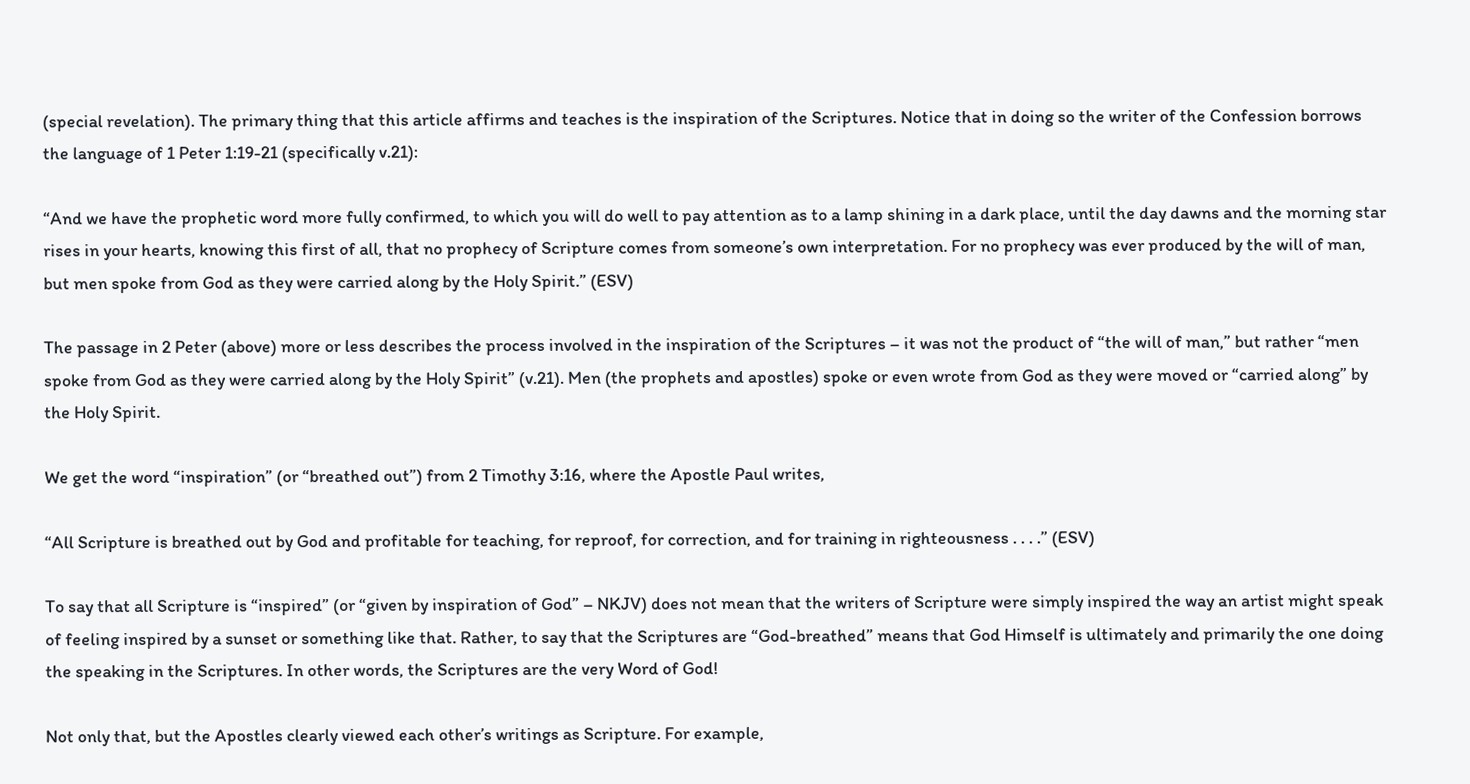(special revelation). The primary thing that this article affirms and teaches is the inspiration of the Scriptures. Notice that in doing so the writer of the Confession borrows the language of 1 Peter 1:19-21 (specifically v.21):

“And we have the prophetic word more fully confirmed, to which you will do well to pay attention as to a lamp shining in a dark place, until the day dawns and the morning star rises in your hearts, knowing this first of all, that no prophecy of Scripture comes from someone’s own interpretation. For no prophecy was ever produced by the will of man, but men spoke from God as they were carried along by the Holy Spirit.” (ESV)

The passage in 2 Peter (above) more or less describes the process involved in the inspiration of the Scriptures – it was not the product of “the will of man,” but rather “men spoke from God as they were carried along by the Holy Spirit” (v.21). Men (the prophets and apostles) spoke or even wrote from God as they were moved or “carried along” by the Holy Spirit.

We get the word “inspiration” (or “breathed out”) from 2 Timothy 3:16, where the Apostle Paul writes,

“All Scripture is breathed out by God and profitable for teaching, for reproof, for correction, and for training in righteousness . . . .” (ESV)

To say that all Scripture is “inspired” (or “given by inspiration of God” – NKJV) does not mean that the writers of Scripture were simply inspired the way an artist might speak of feeling inspired by a sunset or something like that. Rather, to say that the Scriptures are “God-breathed” means that God Himself is ultimately and primarily the one doing the speaking in the Scriptures. In other words, the Scriptures are the very Word of God!

Not only that, but the Apostles clearly viewed each other’s writings as Scripture. For example,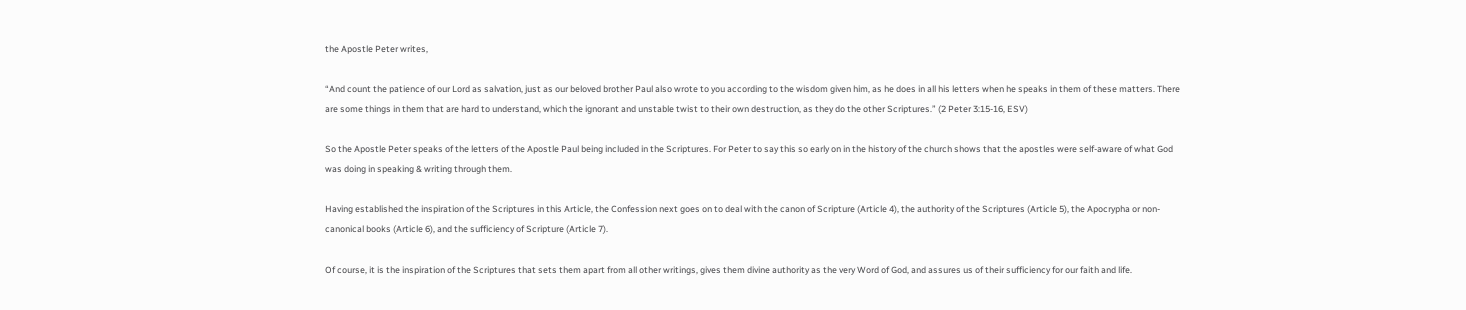the Apostle Peter writes,

“And count the patience of our Lord as salvation, just as our beloved brother Paul also wrote to you according to the wisdom given him, as he does in all his letters when he speaks in them of these matters. There are some things in them that are hard to understand, which the ignorant and unstable twist to their own destruction, as they do the other Scriptures.” (2 Peter 3:15-16, ESV)

So the Apostle Peter speaks of the letters of the Apostle Paul being included in the Scriptures. For Peter to say this so early on in the history of the church shows that the apostles were self-aware of what God was doing in speaking & writing through them.

Having established the inspiration of the Scriptures in this Article, the Confession next goes on to deal with the canon of Scripture (Article 4), the authority of the Scriptures (Article 5), the Apocrypha or non-canonical books (Article 6), and the sufficiency of Scripture (Article 7).

Of course, it is the inspiration of the Scriptures that sets them apart from all other writings, gives them divine authority as the very Word of God, and assures us of their sufficiency for our faith and life.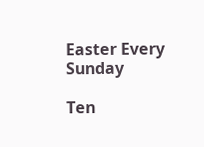Easter Every Sunday

Ten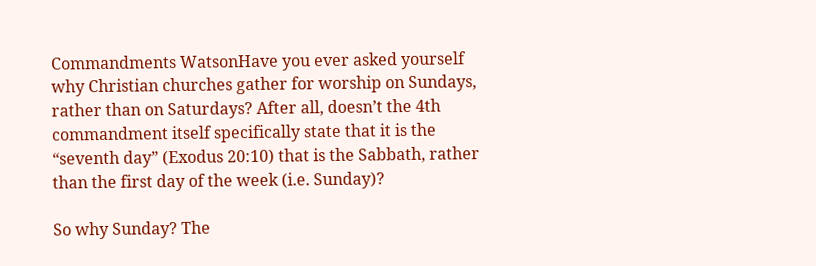Commandments WatsonHave you ever asked yourself why Christian churches gather for worship on Sundays, rather than on Saturdays? After all, doesn’t the 4th commandment itself specifically state that it is the “seventh day” (Exodus 20:10) that is the Sabbath, rather than the first day of the week (i.e. Sunday)?

So why Sunday? The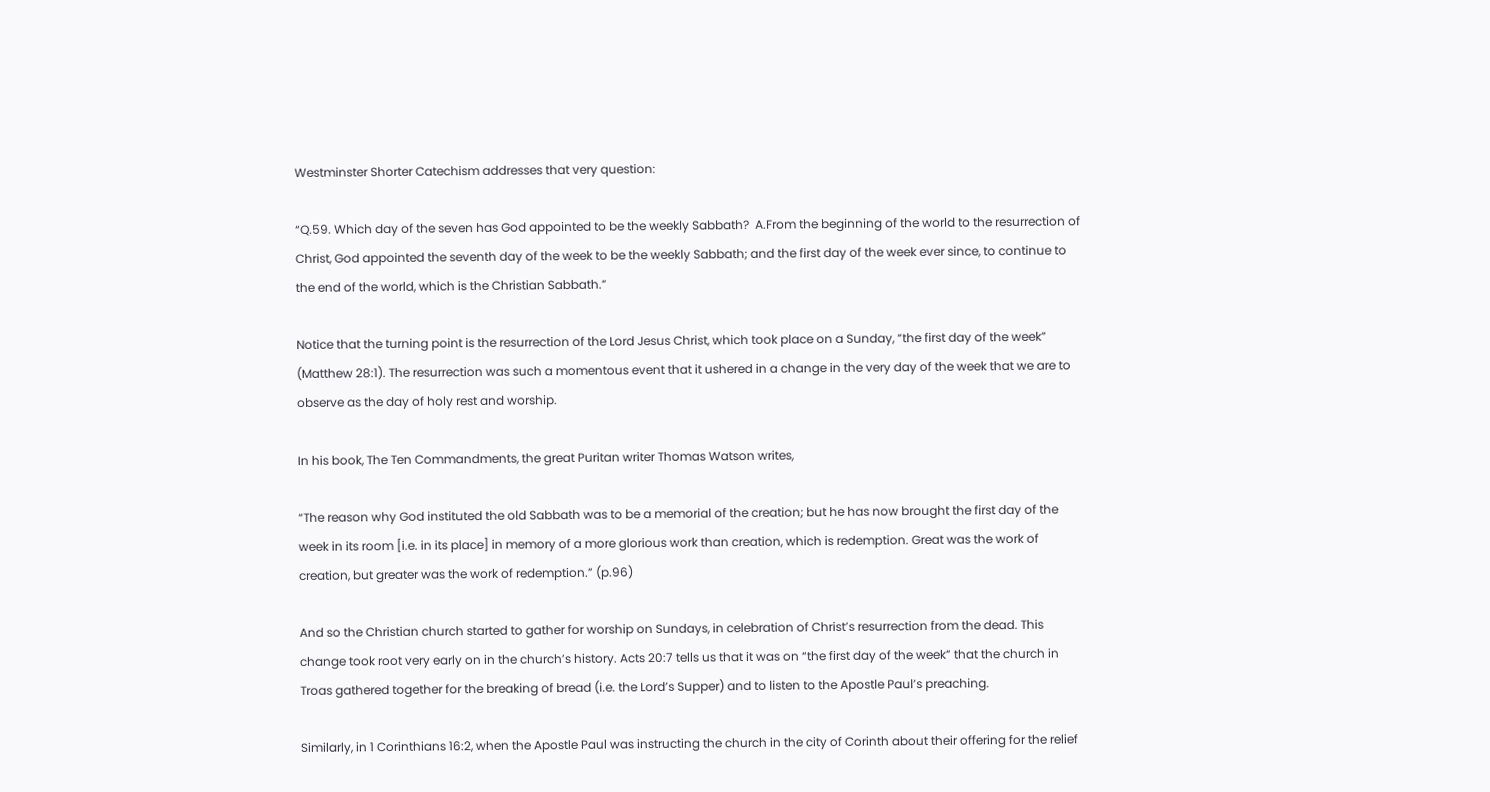Westminster Shorter Catechism addresses that very question:

“Q.59. Which day of the seven has God appointed to be the weekly Sabbath?  A.From the beginning of the world to the resurrection of Christ, God appointed the seventh day of the week to be the weekly Sabbath; and the first day of the week ever since, to continue to the end of the world, which is the Christian Sabbath.”

Notice that the turning point is the resurrection of the Lord Jesus Christ, which took place on a Sunday, “the first day of the week” (Matthew 28:1). The resurrection was such a momentous event that it ushered in a change in the very day of the week that we are to observe as the day of holy rest and worship.

In his book, The Ten Commandments, the great Puritan writer Thomas Watson writes,

“The reason why God instituted the old Sabbath was to be a memorial of the creation; but he has now brought the first day of the week in its room [i.e. in its place] in memory of a more glorious work than creation, which is redemption. Great was the work of creation, but greater was the work of redemption.” (p.96)

And so the Christian church started to gather for worship on Sundays, in celebration of Christ’s resurrection from the dead. This change took root very early on in the church’s history. Acts 20:7 tells us that it was on “the first day of the week” that the church in Troas gathered together for the breaking of bread (i.e. the Lord’s Supper) and to listen to the Apostle Paul’s preaching.

Similarly, in 1 Corinthians 16:2, when the Apostle Paul was instructing the church in the city of Corinth about their offering for the relief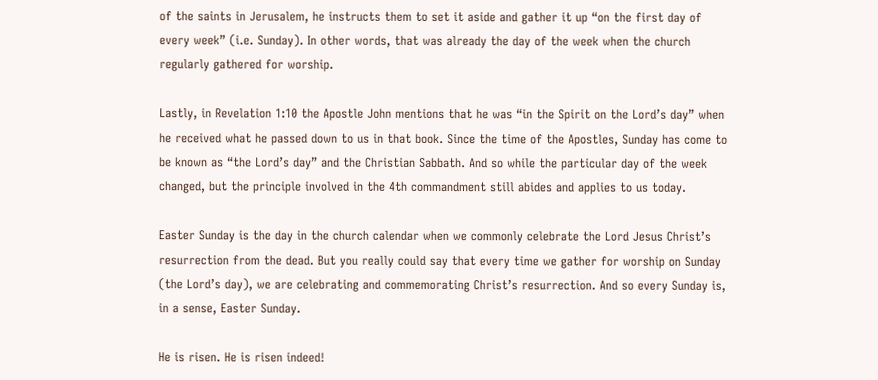of the saints in Jerusalem, he instructs them to set it aside and gather it up “on the first day of every week” (i.e. Sunday). In other words, that was already the day of the week when the church regularly gathered for worship.

Lastly, in Revelation 1:10 the Apostle John mentions that he was “in the Spirit on the Lord’s day” when he received what he passed down to us in that book. Since the time of the Apostles, Sunday has come to be known as “the Lord’s day” and the Christian Sabbath. And so while the particular day of the week changed, but the principle involved in the 4th commandment still abides and applies to us today.

Easter Sunday is the day in the church calendar when we commonly celebrate the Lord Jesus Christ’s resurrection from the dead. But you really could say that every time we gather for worship on Sunday (the Lord’s day), we are celebrating and commemorating Christ’s resurrection. And so every Sunday is, in a sense, Easter Sunday.

He is risen. He is risen indeed!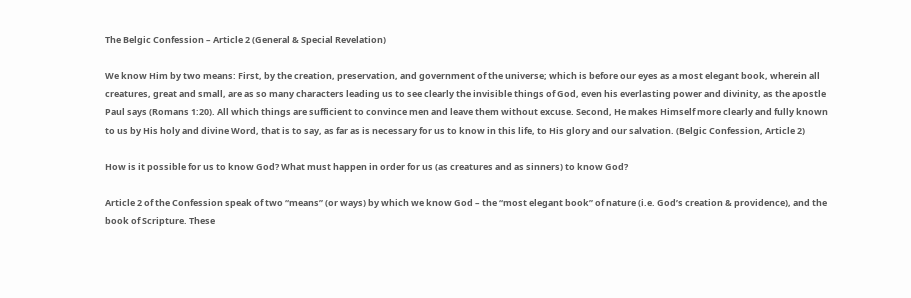The Belgic Confession – Article 2 (General & Special Revelation)

We know Him by two means: First, by the creation, preservation, and government of the universe; which is before our eyes as a most elegant book, wherein all creatures, great and small, are as so many characters leading us to see clearly the invisible things of God, even his everlasting power and divinity, as the apostle Paul says (Romans 1:20). All which things are sufficient to convince men and leave them without excuse. Second, He makes Himself more clearly and fully known to us by His holy and divine Word, that is to say, as far as is necessary for us to know in this life, to His glory and our salvation. (Belgic Confession, Article 2)

How is it possible for us to know God? What must happen in order for us (as creatures and as sinners) to know God?

Article 2 of the Confession speak of two “means” (or ways) by which we know God – the “most elegant book” of nature (i.e. God’s creation & providence), and the book of Scripture. These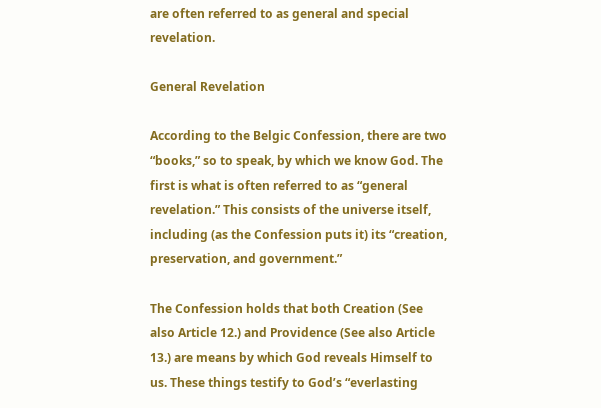are often referred to as general and special revelation.

General Revelation

According to the Belgic Confession, there are two “books,” so to speak, by which we know God. The first is what is often referred to as “general revelation.” This consists of the universe itself, including (as the Confession puts it) its “creation, preservation, and government.”

The Confession holds that both Creation (See also Article 12.) and Providence (See also Article 13.) are means by which God reveals Himself to us. These things testify to God’s “everlasting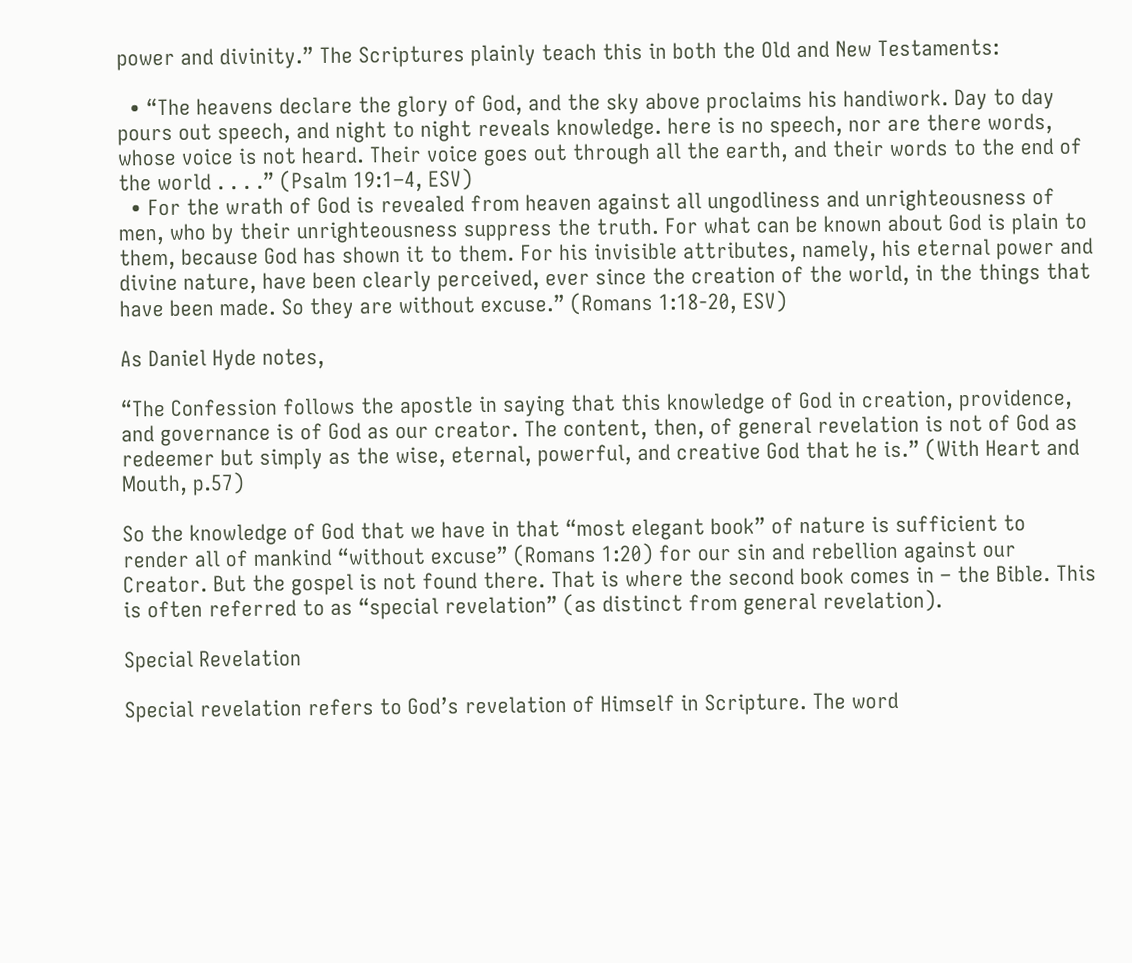power and divinity.” The Scriptures plainly teach this in both the Old and New Testaments:

  • “The heavens declare the glory of God, and the sky above proclaims his handiwork. Day to day pours out speech, and night to night reveals knowledge. here is no speech, nor are there words, whose voice is not heard. Their voice goes out through all the earth, and their words to the end of the world . . . .” (Psalm 19:1–4, ESV)
  • For the wrath of God is revealed from heaven against all ungodliness and unrighteousness of men, who by their unrighteousness suppress the truth. For what can be known about God is plain to them, because God has shown it to them. For his invisible attributes, namely, his eternal power and divine nature, have been clearly perceived, ever since the creation of the world, in the things that have been made. So they are without excuse.” (Romans 1:18-20, ESV)

As Daniel Hyde notes,

“The Confession follows the apostle in saying that this knowledge of God in creation, providence, and governance is of God as our creator. The content, then, of general revelation is not of God as redeemer but simply as the wise, eternal, powerful, and creative God that he is.” (With Heart and Mouth, p.57)

So the knowledge of God that we have in that “most elegant book” of nature is sufficient to render all of mankind “without excuse” (Romans 1:20) for our sin and rebellion against our Creator. But the gospel is not found there. That is where the second book comes in – the Bible. This is often referred to as “special revelation” (as distinct from general revelation).

Special Revelation

Special revelation refers to God’s revelation of Himself in Scripture. The word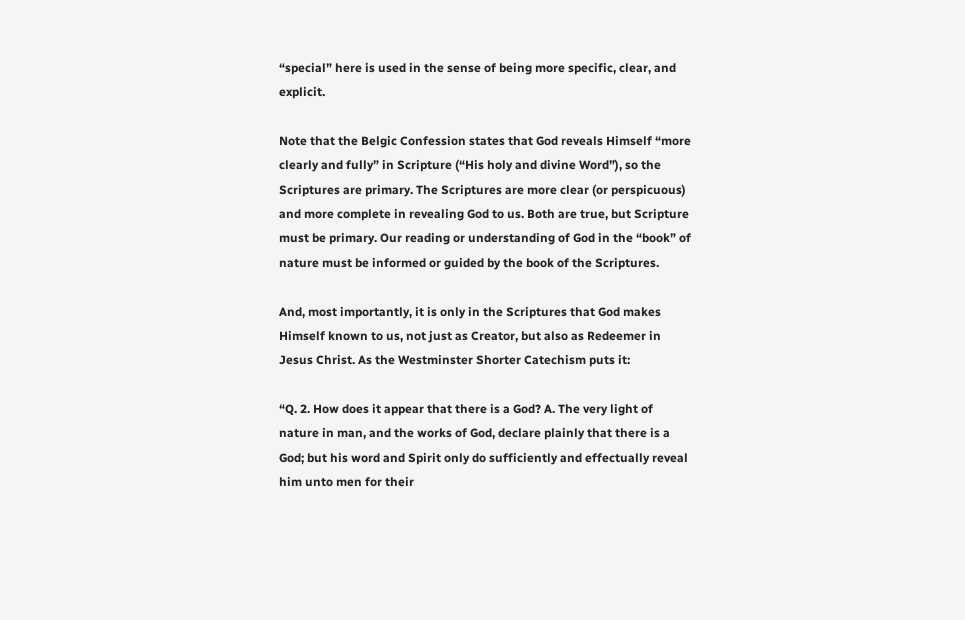“special” here is used in the sense of being more specific, clear, and explicit.

Note that the Belgic Confession states that God reveals Himself “more clearly and fully” in Scripture (“His holy and divine Word”), so the Scriptures are primary. The Scriptures are more clear (or perspicuous) and more complete in revealing God to us. Both are true, but Scripture must be primary. Our reading or understanding of God in the “book” of nature must be informed or guided by the book of the Scriptures.

And, most importantly, it is only in the Scriptures that God makes Himself known to us, not just as Creator, but also as Redeemer in Jesus Christ. As the Westminster Shorter Catechism puts it:

“Q. 2. How does it appear that there is a God? A. The very light of nature in man, and the works of God, declare plainly that there is a God; but his word and Spirit only do sufficiently and effectually reveal him unto men for their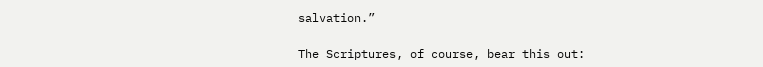salvation.”

The Scriptures, of course, bear this out: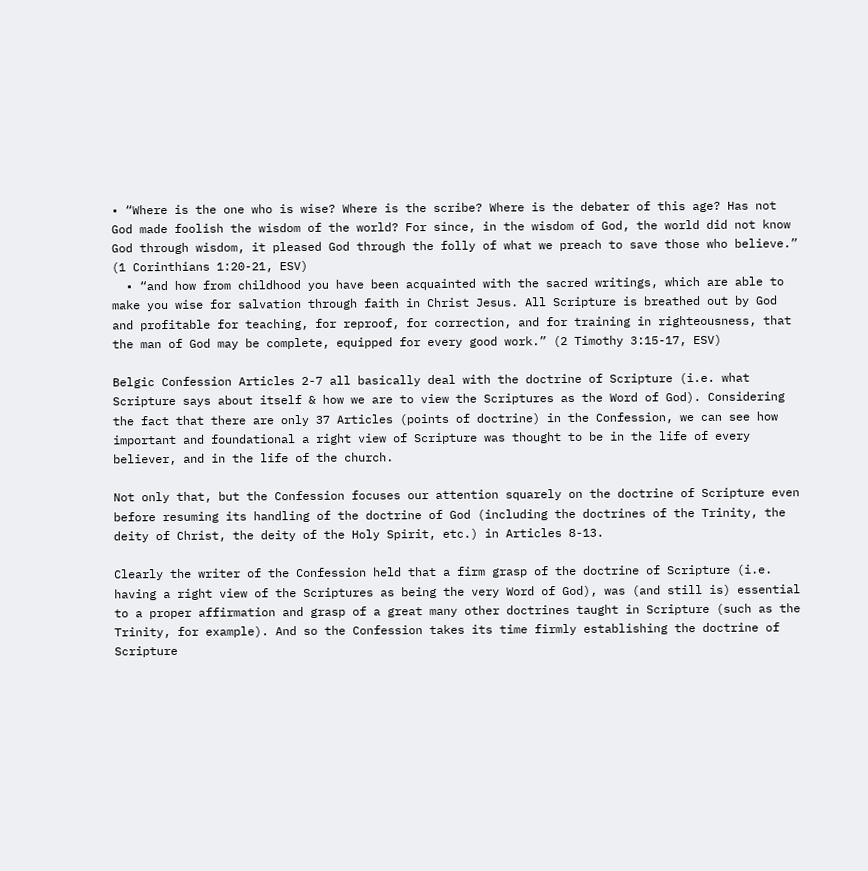• “Where is the one who is wise? Where is the scribe? Where is the debater of this age? Has not God made foolish the wisdom of the world? For since, in the wisdom of God, the world did not know God through wisdom, it pleased God through the folly of what we preach to save those who believe.” (1 Corinthians 1:20-21, ESV)
  • “and how from childhood you have been acquainted with the sacred writings, which are able to make you wise for salvation through faith in Christ Jesus. All Scripture is breathed out by God and profitable for teaching, for reproof, for correction, and for training in righteousness, that the man of God may be complete, equipped for every good work.” (2 Timothy 3:15-17, ESV)

Belgic Confession Articles 2-7 all basically deal with the doctrine of Scripture (i.e. what Scripture says about itself & how we are to view the Scriptures as the Word of God). Considering the fact that there are only 37 Articles (points of doctrine) in the Confession, we can see how important and foundational a right view of Scripture was thought to be in the life of every believer, and in the life of the church.

Not only that, but the Confession focuses our attention squarely on the doctrine of Scripture even before resuming its handling of the doctrine of God (including the doctrines of the Trinity, the deity of Christ, the deity of the Holy Spirit, etc.) in Articles 8-13.

Clearly the writer of the Confession held that a firm grasp of the doctrine of Scripture (i.e. having a right view of the Scriptures as being the very Word of God), was (and still is) essential to a proper affirmation and grasp of a great many other doctrines taught in Scripture (such as the Trinity, for example). And so the Confession takes its time firmly establishing the doctrine of Scripture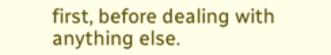first, before dealing with anything else.